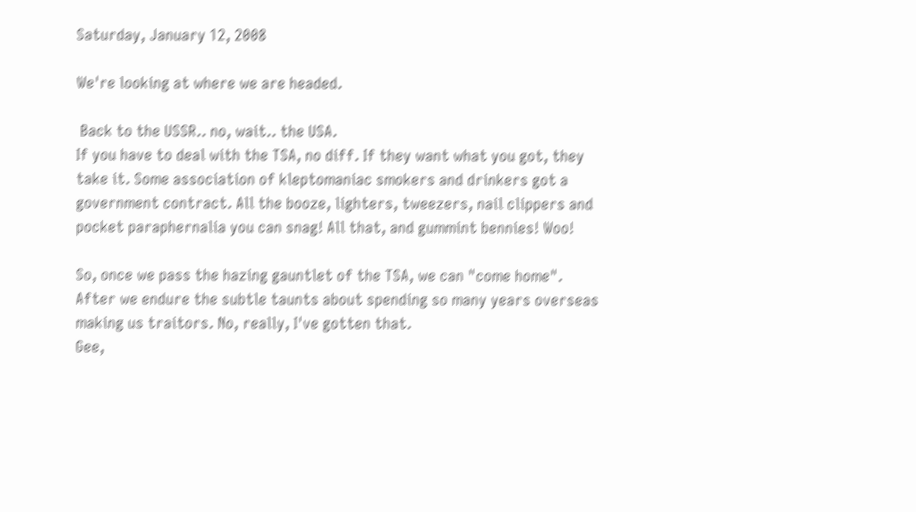Saturday, January 12, 2008

We're looking at where we are headed.

 Back to the USSR.. no, wait.. the USA.
If you have to deal with the TSA, no diff. If they want what you got, they take it. Some association of kleptomaniac smokers and drinkers got a government contract. All the booze, lighters, tweezers, nail clippers and pocket paraphernalia you can snag! All that, and gummint bennies! Woo!

So, once we pass the hazing gauntlet of the TSA, we can "come home". After we endure the subtle taunts about spending so many years overseas making us traitors. No, really, I've gotten that.
Gee,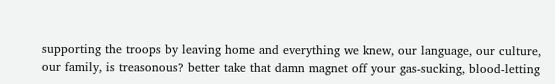supporting the troops by leaving home and everything we knew, our language, our culture, our family, is treasonous? better take that damn magnet off your gas-sucking, blood-letting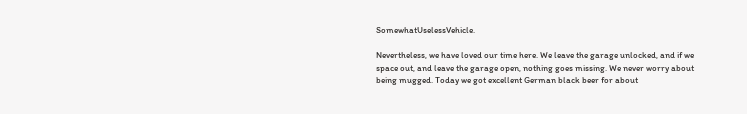SomewhatUselessVehicle.

Nevertheless, we have loved our time here. We leave the garage unlocked, and if we space out, and leave the garage open, nothing goes missing. We never worry about being mugged. Today we got excellent German black beer for about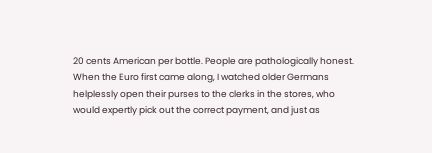20 cents American per bottle. People are pathologically honest. When the Euro first came along, I watched older Germans helplessly open their purses to the clerks in the stores, who would expertly pick out the correct payment, and just as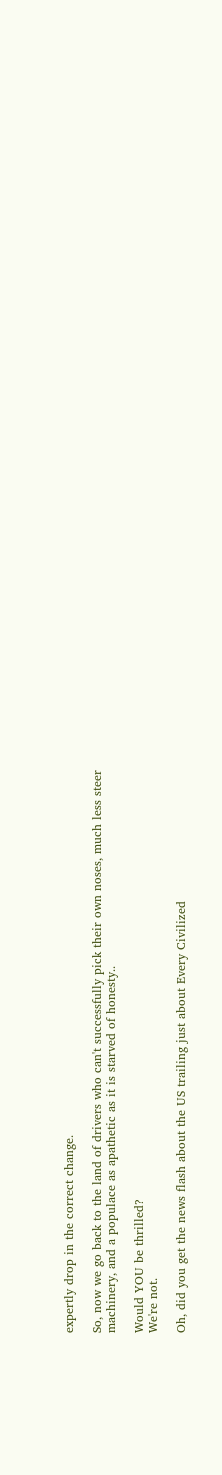expertly drop in the correct change.

So, now we go back to the land of drivers who can't successfully pick their own noses, much less steer machinery, and a populace as apathetic as it is starved of honesty..

Would YOU be thrilled?
We're not.

Oh, did you get the news flash about the US trailing just about Every Civilized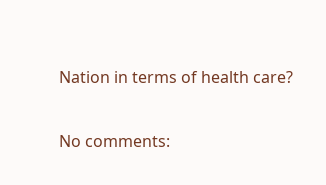Nation in terms of health care?

No comments: